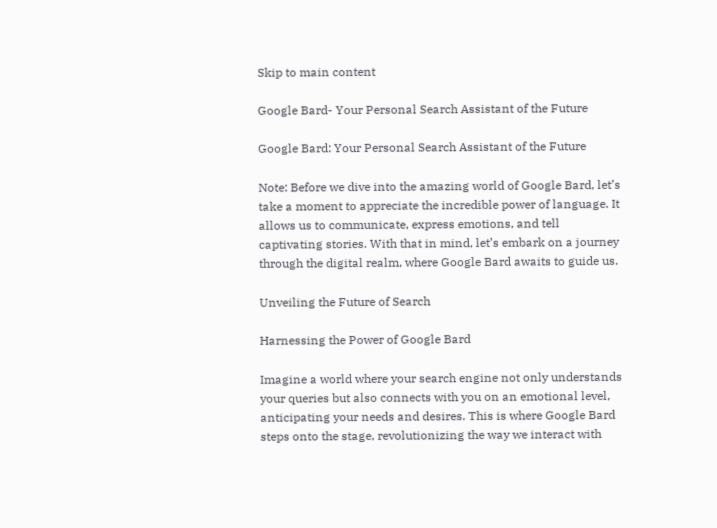Skip to main content

Google Bard- Your Personal Search Assistant of the Future

Google Bard: Your Personal Search Assistant of the Future

Note: Before we dive into the amazing world of Google Bard, let’s take a moment to appreciate the incredible power of language. It allows us to communicate, express emotions, and tell captivating stories. With that in mind, let’s embark on a journey through the digital realm, where Google Bard awaits to guide us.

Unveiling the Future of Search

Harnessing the Power of Google Bard

Imagine a world where your search engine not only understands your queries but also connects with you on an emotional level, anticipating your needs and desires. This is where Google Bard steps onto the stage, revolutionizing the way we interact with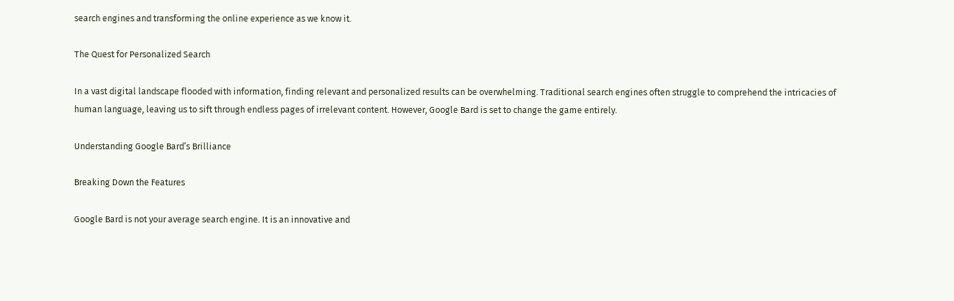search engines and transforming the online experience as we know it.

The Quest for Personalized Search

In a vast digital landscape flooded with information, finding relevant and personalized results can be overwhelming. Traditional search engines often struggle to comprehend the intricacies of human language, leaving us to sift through endless pages of irrelevant content. However, Google Bard is set to change the game entirely.

Understanding Google Bard’s Brilliance

Breaking Down the Features

Google Bard is not your average search engine. It is an innovative and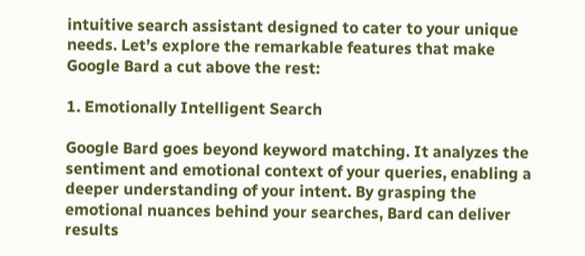intuitive search assistant designed to cater to your unique needs. Let’s explore the remarkable features that make Google Bard a cut above the rest:

1. Emotionally Intelligent Search

Google Bard goes beyond keyword matching. It analyzes the sentiment and emotional context of your queries, enabling a deeper understanding of your intent. By grasping the emotional nuances behind your searches, Bard can deliver results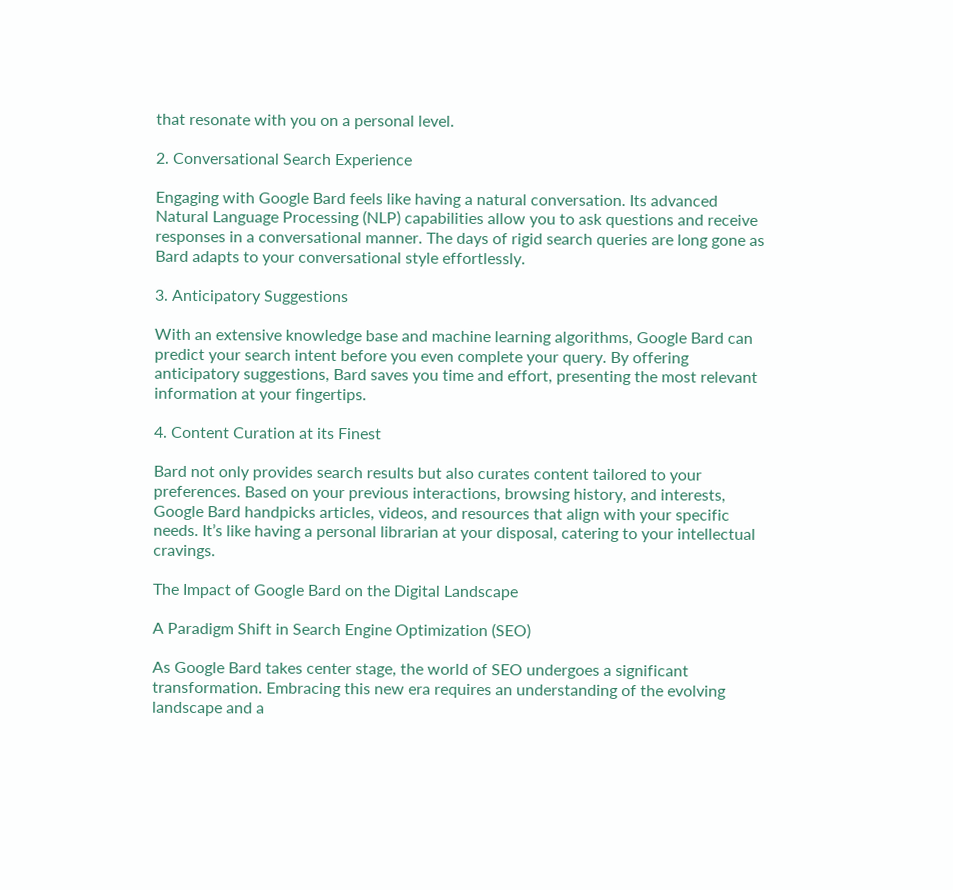that resonate with you on a personal level.

2. Conversational Search Experience

Engaging with Google Bard feels like having a natural conversation. Its advanced Natural Language Processing (NLP) capabilities allow you to ask questions and receive responses in a conversational manner. The days of rigid search queries are long gone as Bard adapts to your conversational style effortlessly.

3. Anticipatory Suggestions

With an extensive knowledge base and machine learning algorithms, Google Bard can predict your search intent before you even complete your query. By offering anticipatory suggestions, Bard saves you time and effort, presenting the most relevant information at your fingertips.

4. Content Curation at its Finest

Bard not only provides search results but also curates content tailored to your preferences. Based on your previous interactions, browsing history, and interests, Google Bard handpicks articles, videos, and resources that align with your specific needs. It’s like having a personal librarian at your disposal, catering to your intellectual cravings.

The Impact of Google Bard on the Digital Landscape

A Paradigm Shift in Search Engine Optimization (SEO)

As Google Bard takes center stage, the world of SEO undergoes a significant transformation. Embracing this new era requires an understanding of the evolving landscape and a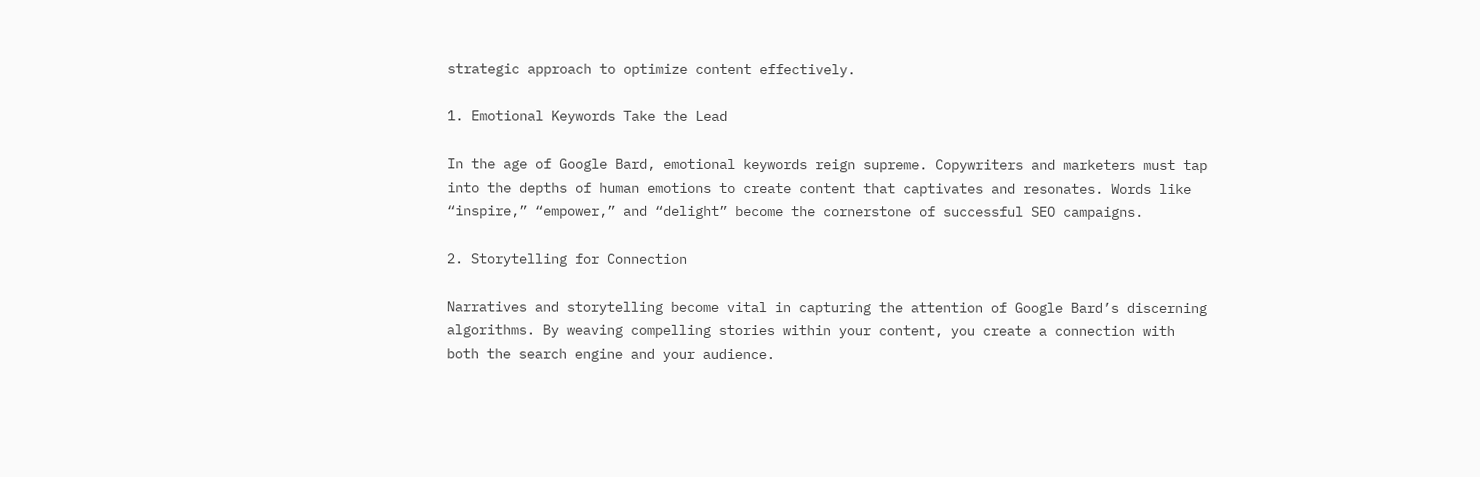strategic approach to optimize content effectively.

1. Emotional Keywords Take the Lead

In the age of Google Bard, emotional keywords reign supreme. Copywriters and marketers must tap into the depths of human emotions to create content that captivates and resonates. Words like “inspire,” “empower,” and “delight” become the cornerstone of successful SEO campaigns.

2. Storytelling for Connection

Narratives and storytelling become vital in capturing the attention of Google Bard’s discerning algorithms. By weaving compelling stories within your content, you create a connection with both the search engine and your audience.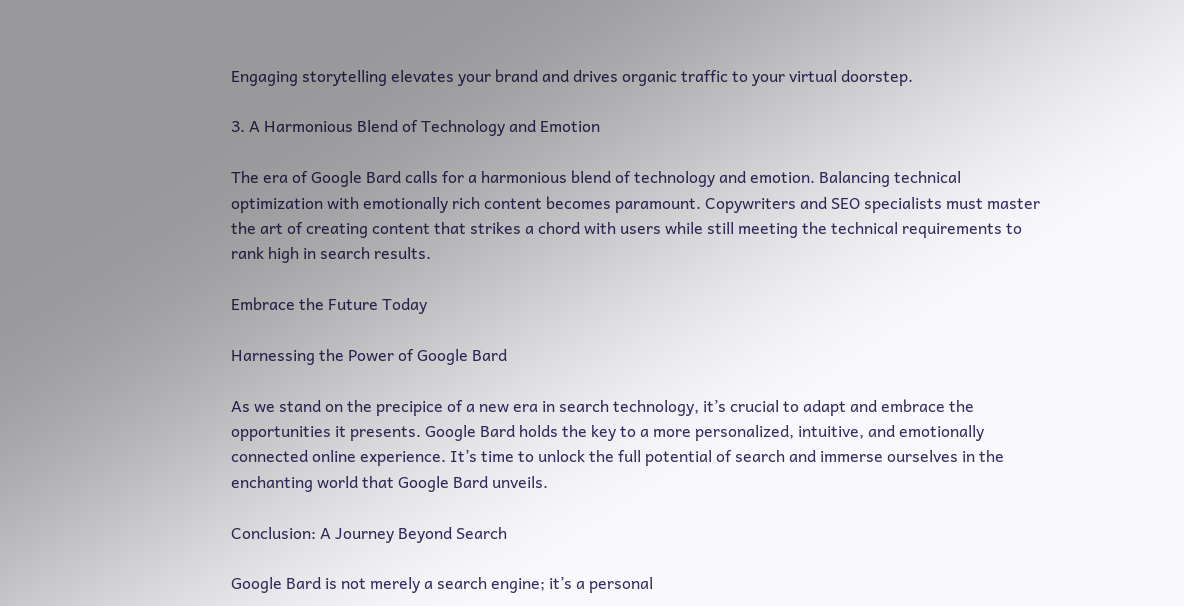Engaging storytelling elevates your brand and drives organic traffic to your virtual doorstep.

3. A Harmonious Blend of Technology and Emotion

The era of Google Bard calls for a harmonious blend of technology and emotion. Balancing technical optimization with emotionally rich content becomes paramount. Copywriters and SEO specialists must master the art of creating content that strikes a chord with users while still meeting the technical requirements to rank high in search results.

Embrace the Future Today

Harnessing the Power of Google Bard

As we stand on the precipice of a new era in search technology, it’s crucial to adapt and embrace the opportunities it presents. Google Bard holds the key to a more personalized, intuitive, and emotionally connected online experience. It’s time to unlock the full potential of search and immerse ourselves in the enchanting world that Google Bard unveils.

Conclusion: A Journey Beyond Search

Google Bard is not merely a search engine; it’s a personal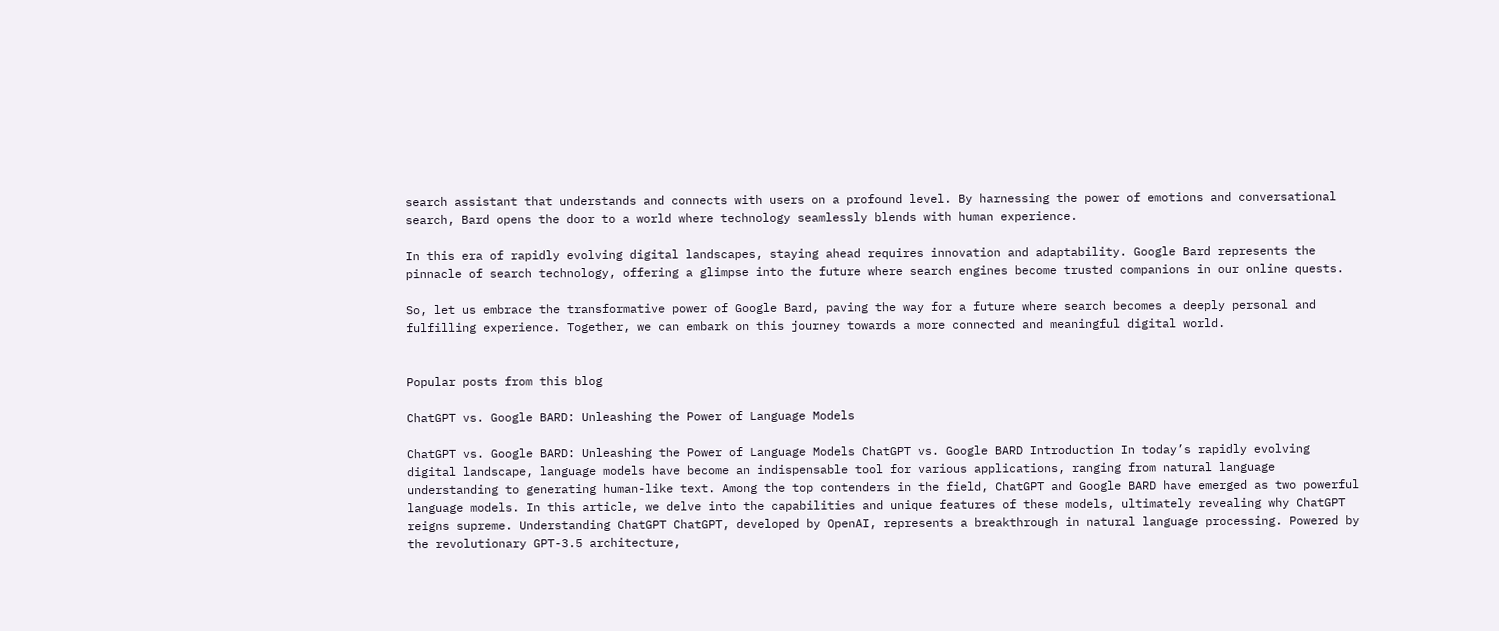search assistant that understands and connects with users on a profound level. By harnessing the power of emotions and conversational search, Bard opens the door to a world where technology seamlessly blends with human experience.

In this era of rapidly evolving digital landscapes, staying ahead requires innovation and adaptability. Google Bard represents the pinnacle of search technology, offering a glimpse into the future where search engines become trusted companions in our online quests.

So, let us embrace the transformative power of Google Bard, paving the way for a future where search becomes a deeply personal and fulfilling experience. Together, we can embark on this journey towards a more connected and meaningful digital world.


Popular posts from this blog

ChatGPT vs. Google BARD: Unleashing the Power of Language Models

ChatGPT vs. Google BARD: Unleashing the Power of Language Models ChatGPT vs. Google BARD Introduction In today’s rapidly evolving digital landscape, language models have become an indispensable tool for various applications, ranging from natural language understanding to generating human-like text. Among the top contenders in the field, ChatGPT and Google BARD have emerged as two powerful language models. In this article, we delve into the capabilities and unique features of these models, ultimately revealing why ChatGPT reigns supreme. Understanding ChatGPT ChatGPT, developed by OpenAI, represents a breakthrough in natural language processing. Powered by the revolutionary GPT-3.5 architecture,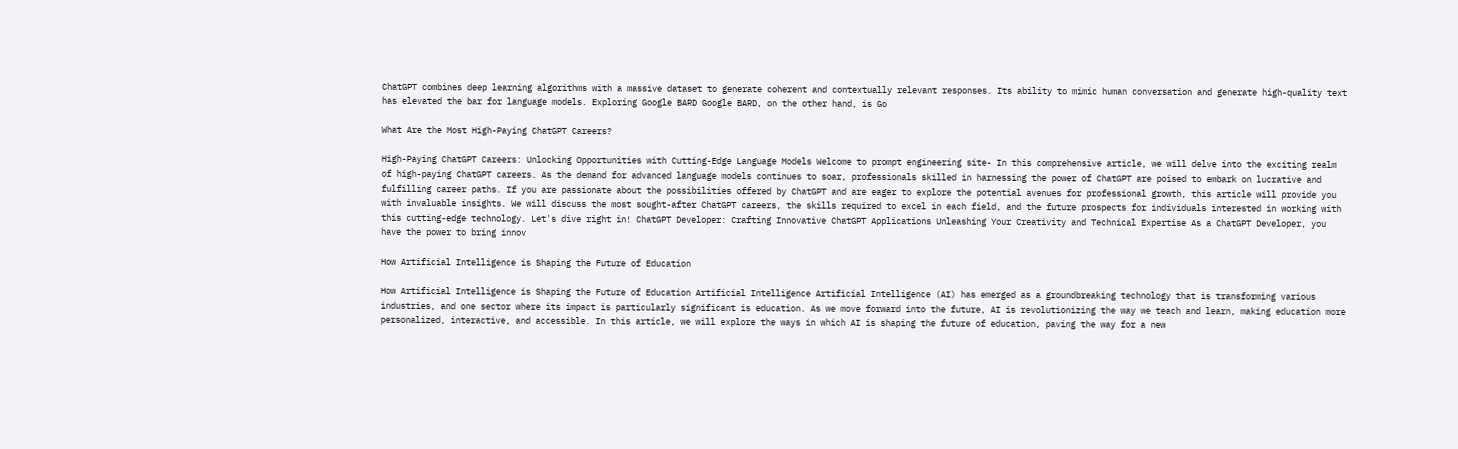ChatGPT combines deep learning algorithms with a massive dataset to generate coherent and contextually relevant responses. Its ability to mimic human conversation and generate high-quality text has elevated the bar for language models. Exploring Google BARD Google BARD, on the other hand, is Go

What Are the Most High-Paying ChatGPT Careers?

High-Paying ChatGPT Careers: Unlocking Opportunities with Cutting-Edge Language Models Welcome to prompt engineering site- In this comprehensive article, we will delve into the exciting realm of high-paying ChatGPT careers. As the demand for advanced language models continues to soar, professionals skilled in harnessing the power of ChatGPT are poised to embark on lucrative and fulfilling career paths. If you are passionate about the possibilities offered by ChatGPT and are eager to explore the potential avenues for professional growth, this article will provide you with invaluable insights. We will discuss the most sought-after ChatGPT careers, the skills required to excel in each field, and the future prospects for individuals interested in working with this cutting-edge technology. Let's dive right in! ChatGPT Developer: Crafting Innovative ChatGPT Applications Unleashing Your Creativity and Technical Expertise As a ChatGPT Developer, you have the power to bring innov

How Artificial Intelligence is Shaping the Future of Education

How Artificial Intelligence is Shaping the Future of Education Artificial Intelligence Artificial Intelligence (AI) has emerged as a groundbreaking technology that is transforming various industries, and one sector where its impact is particularly significant is education. As we move forward into the future, AI is revolutionizing the way we teach and learn, making education more personalized, interactive, and accessible. In this article, we will explore the ways in which AI is shaping the future of education, paving the way for a new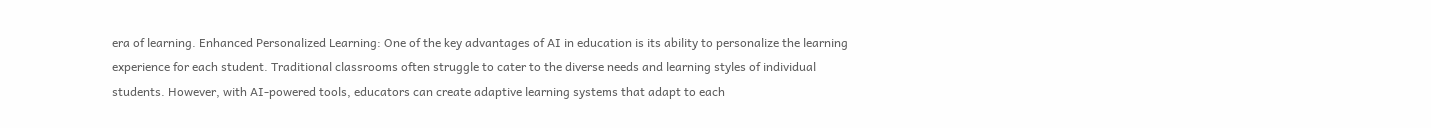era of learning. Enhanced Personalized Learning: One of the key advantages of AI in education is its ability to personalize the learning experience for each student. Traditional classrooms often struggle to cater to the diverse needs and learning styles of individual students. However, with AI-powered tools, educators can create adaptive learning systems that adapt to each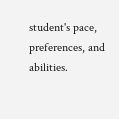student's pace, preferences, and abilities.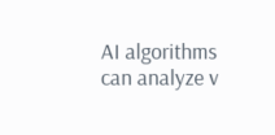AI algorithms can analyze v